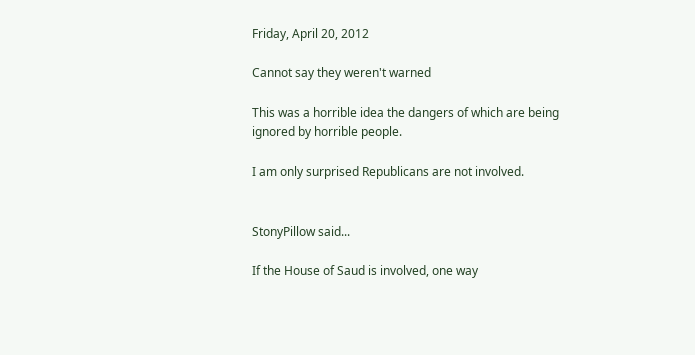Friday, April 20, 2012

Cannot say they weren't warned

This was a horrible idea the dangers of which are being ignored by horrible people.

I am only surprised Republicans are not involved.


StonyPillow said...

If the House of Saud is involved, one way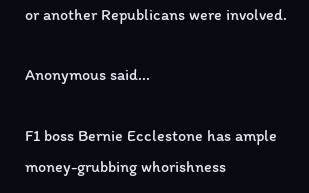or another Republicans were involved.

Anonymous said...

F1 boss Bernie Ecclestone has ample money-grubbing whorishness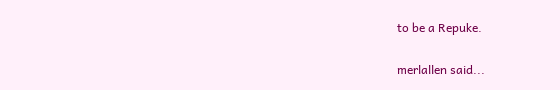to be a Repuke.

merlallen said...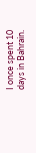I once spent 10 days in Bahrain.